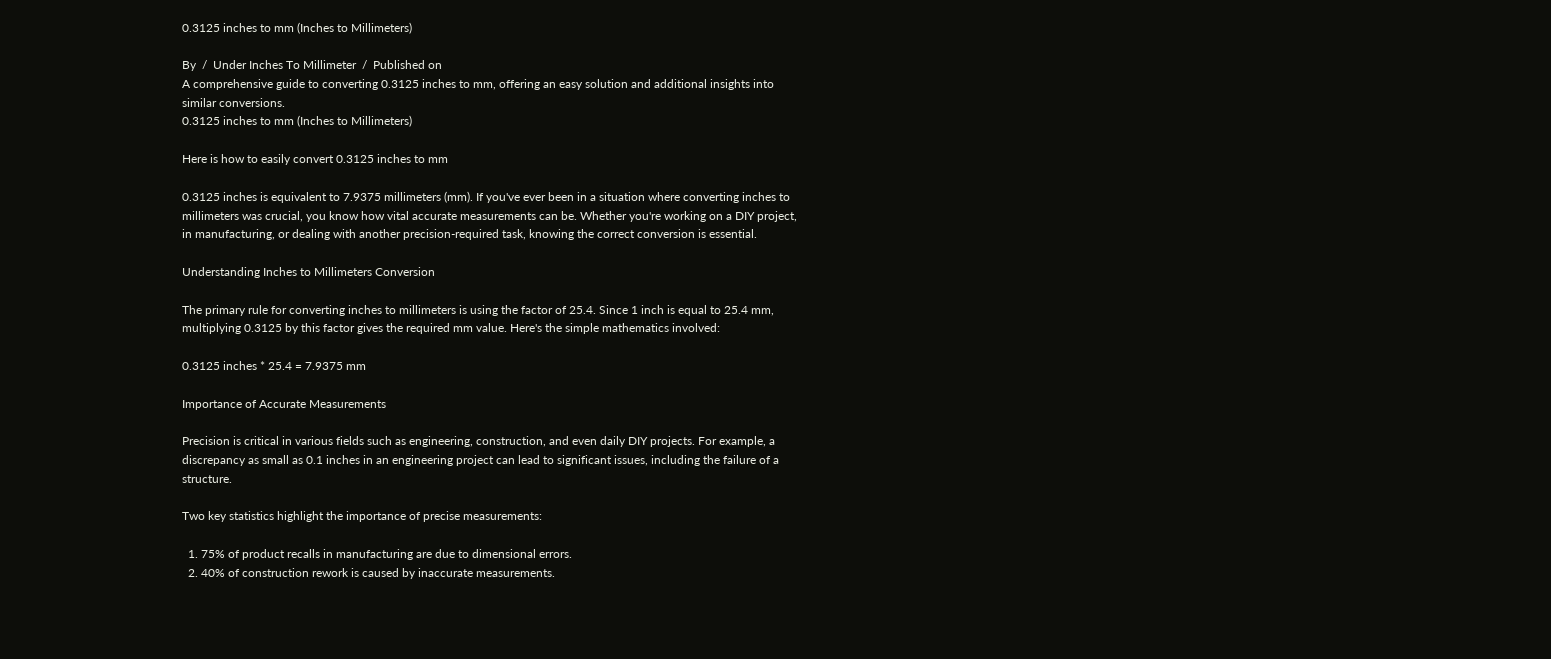0.3125 inches to mm (Inches to Millimeters)

By  /  Under Inches To Millimeter  /  Published on
A comprehensive guide to converting 0.3125 inches to mm, offering an easy solution and additional insights into similar conversions.
0.3125 inches to mm (Inches to Millimeters)

Here is how to easily convert 0.3125 inches to mm

0.3125 inches is equivalent to 7.9375 millimeters (mm). If you've ever been in a situation where converting inches to millimeters was crucial, you know how vital accurate measurements can be. Whether you're working on a DIY project, in manufacturing, or dealing with another precision-required task, knowing the correct conversion is essential.

Understanding Inches to Millimeters Conversion

The primary rule for converting inches to millimeters is using the factor of 25.4. Since 1 inch is equal to 25.4 mm, multiplying 0.3125 by this factor gives the required mm value. Here's the simple mathematics involved:

0.3125 inches * 25.4 = 7.9375 mm

Importance of Accurate Measurements

Precision is critical in various fields such as engineering, construction, and even daily DIY projects. For example, a discrepancy as small as 0.1 inches in an engineering project can lead to significant issues, including the failure of a structure.

Two key statistics highlight the importance of precise measurements:

  1. 75% of product recalls in manufacturing are due to dimensional errors.
  2. 40% of construction rework is caused by inaccurate measurements.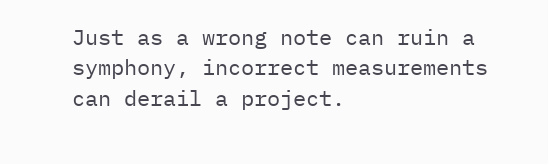Just as a wrong note can ruin a symphony, incorrect measurements can derail a project.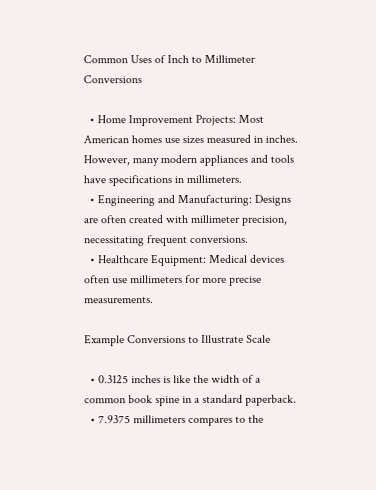Common Uses of Inch to Millimeter Conversions

  • Home Improvement Projects: Most American homes use sizes measured in inches. However, many modern appliances and tools have specifications in millimeters.
  • Engineering and Manufacturing: Designs are often created with millimeter precision, necessitating frequent conversions.
  • Healthcare Equipment: Medical devices often use millimeters for more precise measurements.

Example Conversions to Illustrate Scale

  • 0.3125 inches is like the width of a common book spine in a standard paperback.
  • 7.9375 millimeters compares to the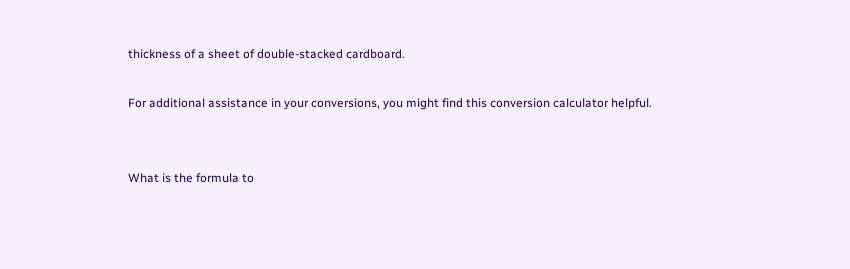thickness of a sheet of double-stacked cardboard.

For additional assistance in your conversions, you might find this conversion calculator helpful.


What is the formula to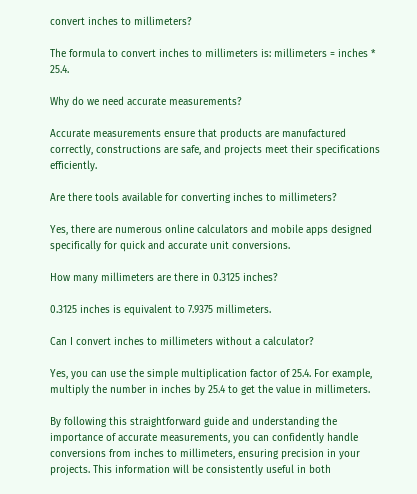convert inches to millimeters?

The formula to convert inches to millimeters is: millimeters = inches * 25.4.

Why do we need accurate measurements?

Accurate measurements ensure that products are manufactured correctly, constructions are safe, and projects meet their specifications efficiently.

Are there tools available for converting inches to millimeters?

Yes, there are numerous online calculators and mobile apps designed specifically for quick and accurate unit conversions.

How many millimeters are there in 0.3125 inches?

0.3125 inches is equivalent to 7.9375 millimeters.

Can I convert inches to millimeters without a calculator?

Yes, you can use the simple multiplication factor of 25.4. For example, multiply the number in inches by 25.4 to get the value in millimeters.

By following this straightforward guide and understanding the importance of accurate measurements, you can confidently handle conversions from inches to millimeters, ensuring precision in your projects. This information will be consistently useful in both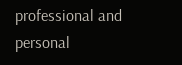professional and personal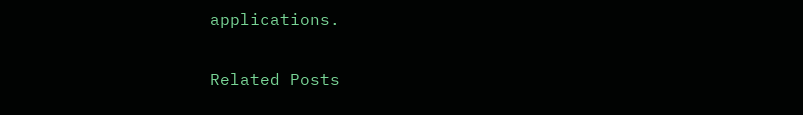applications.

Related Posts